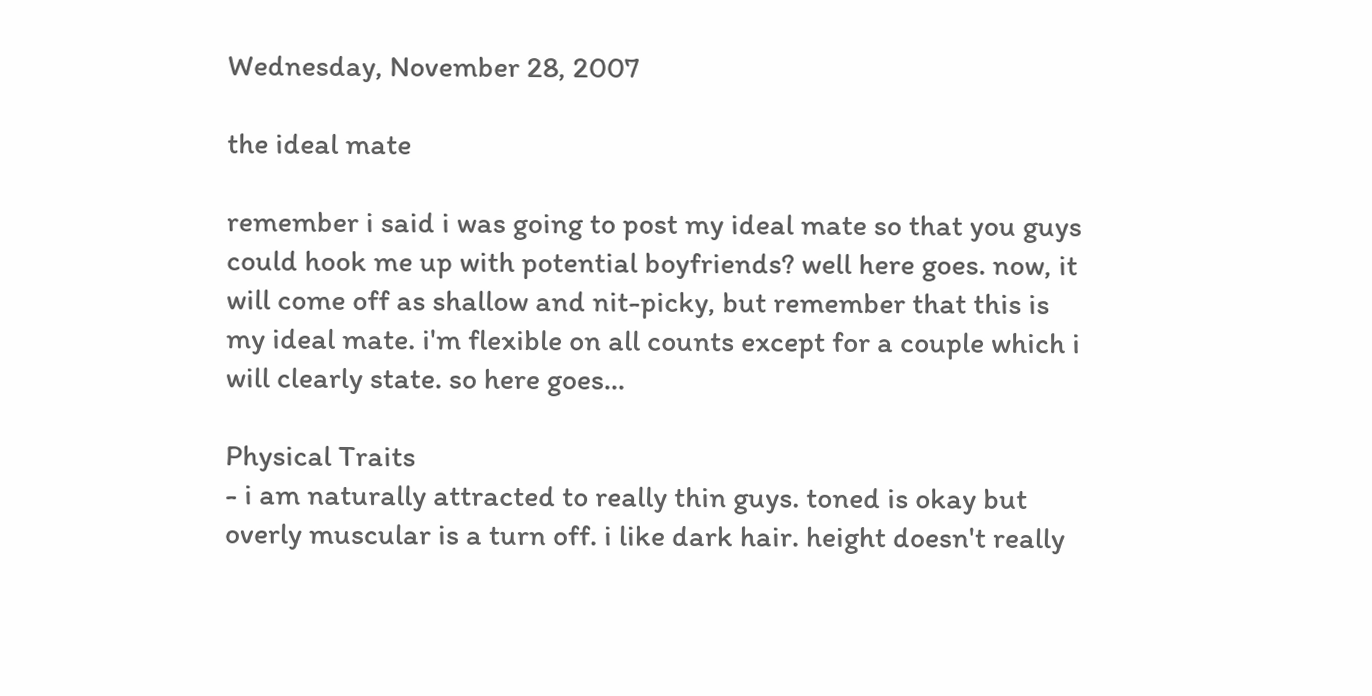Wednesday, November 28, 2007

the ideal mate

remember i said i was going to post my ideal mate so that you guys could hook me up with potential boyfriends? well here goes. now, it will come off as shallow and nit-picky, but remember that this is my ideal mate. i'm flexible on all counts except for a couple which i will clearly state. so here goes...

Physical Traits
- i am naturally attracted to really thin guys. toned is okay but overly muscular is a turn off. i like dark hair. height doesn't really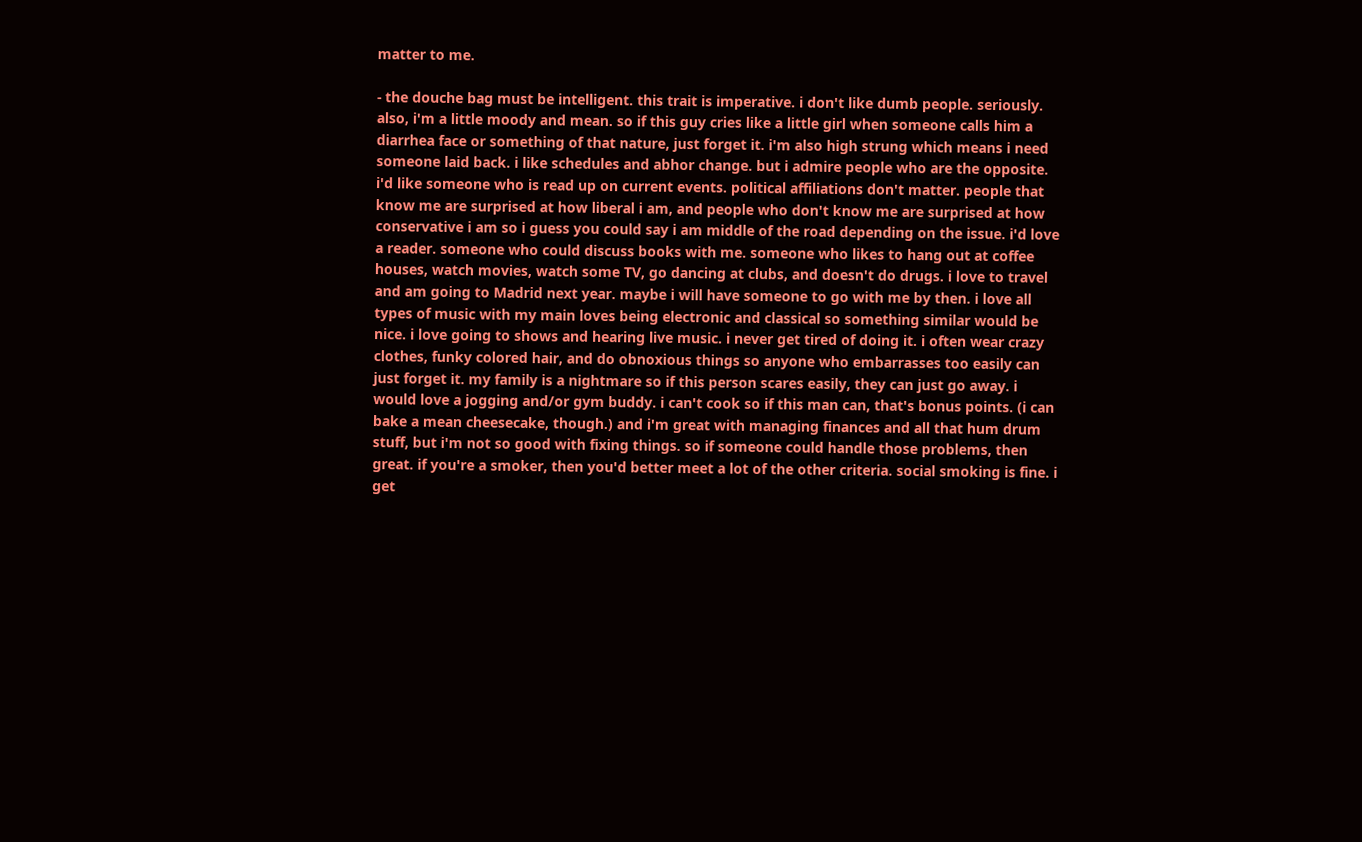matter to me.

- the douche bag must be intelligent. this trait is imperative. i don't like dumb people. seriously. also, i'm a little moody and mean. so if this guy cries like a little girl when someone calls him a diarrhea face or something of that nature, just forget it. i'm also high strung which means i need someone laid back. i like schedules and abhor change. but i admire people who are the opposite. i'd like someone who is read up on current events. political affiliations don't matter. people that know me are surprised at how liberal i am, and people who don't know me are surprised at how conservative i am so i guess you could say i am middle of the road depending on the issue. i'd love a reader. someone who could discuss books with me. someone who likes to hang out at coffee houses, watch movies, watch some TV, go dancing at clubs, and doesn't do drugs. i love to travel and am going to Madrid next year. maybe i will have someone to go with me by then. i love all types of music with my main loves being electronic and classical so something similar would be nice. i love going to shows and hearing live music. i never get tired of doing it. i often wear crazy clothes, funky colored hair, and do obnoxious things so anyone who embarrasses too easily can just forget it. my family is a nightmare so if this person scares easily, they can just go away. i would love a jogging and/or gym buddy. i can't cook so if this man can, that's bonus points. (i can bake a mean cheesecake, though.) and i'm great with managing finances and all that hum drum stuff, but i'm not so good with fixing things. so if someone could handle those problems, then great. if you're a smoker, then you'd better meet a lot of the other criteria. social smoking is fine. i get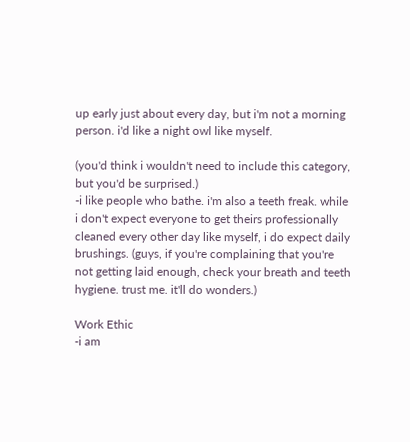up early just about every day, but i'm not a morning person. i'd like a night owl like myself.

(you'd think i wouldn't need to include this category, but you'd be surprised.)
-i like people who bathe. i'm also a teeth freak. while i don't expect everyone to get theirs professionally cleaned every other day like myself, i do expect daily brushings. (guys, if you're complaining that you're not getting laid enough, check your breath and teeth hygiene. trust me. it'll do wonders.)

Work Ethic
-i am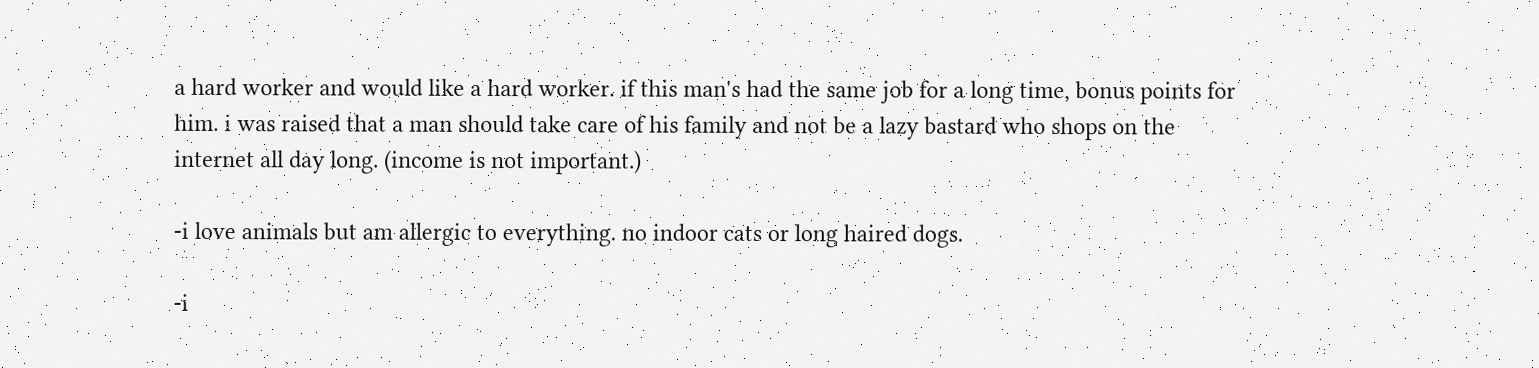a hard worker and would like a hard worker. if this man's had the same job for a long time, bonus points for him. i was raised that a man should take care of his family and not be a lazy bastard who shops on the internet all day long. (income is not important.)

-i love animals but am allergic to everything. no indoor cats or long haired dogs.

-i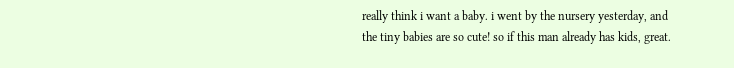really think i want a baby. i went by the nursery yesterday, and the tiny babies are so cute! so if this man already has kids, great.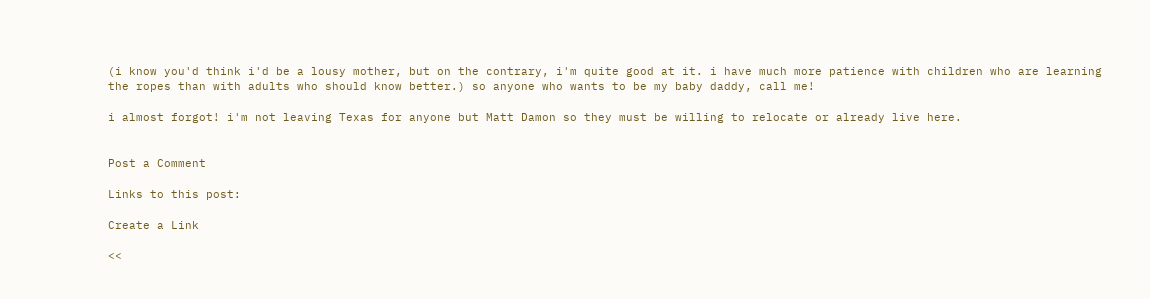(i know you'd think i'd be a lousy mother, but on the contrary, i'm quite good at it. i have much more patience with children who are learning the ropes than with adults who should know better.) so anyone who wants to be my baby daddy, call me!

i almost forgot! i'm not leaving Texas for anyone but Matt Damon so they must be willing to relocate or already live here.


Post a Comment

Links to this post:

Create a Link

<<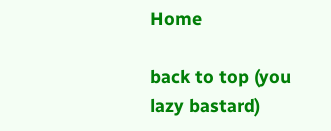Home

back to top (you lazy bastard)